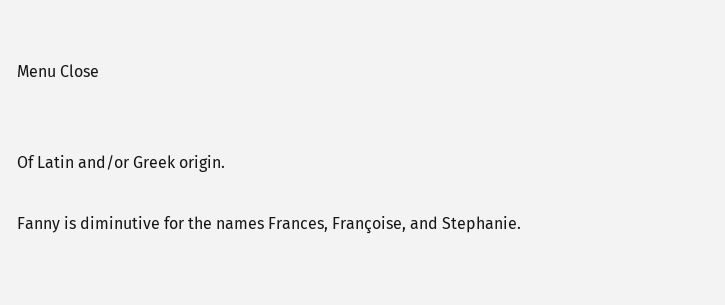Menu Close


Of Latin and/or Greek origin.

Fanny is diminutive for the names Frances, Françoise, and Stephanie.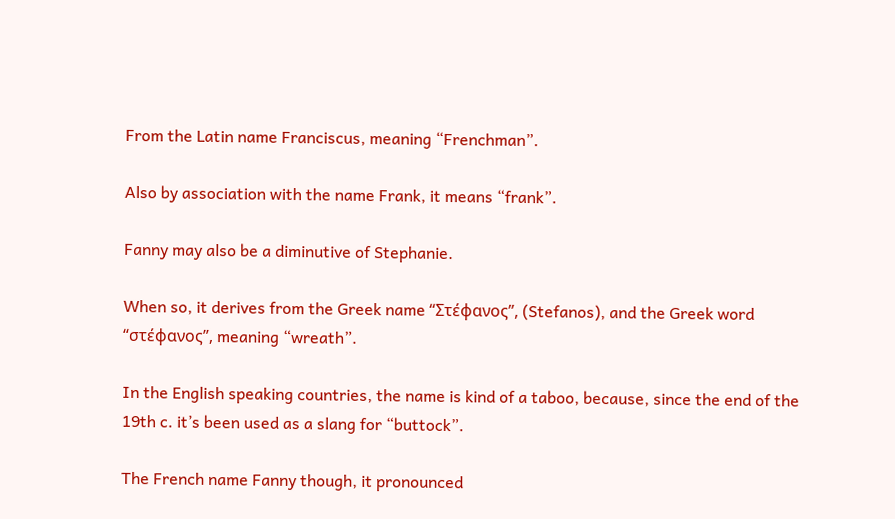From the Latin name Franciscus, meaning “Frenchman”.

Also by association with the name Frank, it means “frank”.

Fanny may also be a diminutive of Stephanie.

When so, it derives from the Greek name “Στέφανος”, (Stefanos), and the Greek word “στέφανος”, meaning “wreath”.

In the English speaking countries, the name is kind of a taboo, because, since the end of the 19th c. it’s been used as a slang for “buttock”.

The French name Fanny though, it pronounced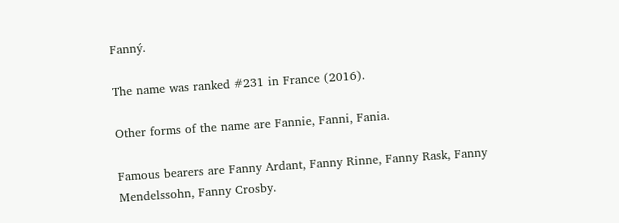Fanný.

The name was ranked #231 in France (2016).

Other forms of the name are Fannie, Fanni, Fania.

Famous bearers are Fanny Ardant, Fanny Rinne, Fanny Rask, Fanny Mendelssohn, Fanny Crosby.